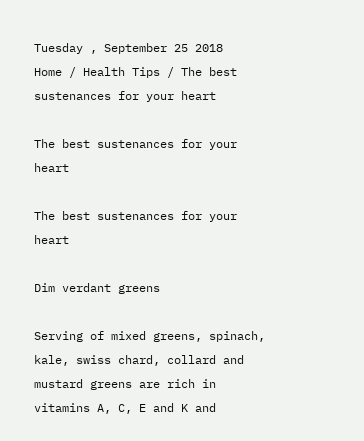Tuesday , September 25 2018
Home / Health Tips / The best sustenances for your heart

The best sustenances for your heart

The best sustenances for your heart

Dim verdant greens

Serving of mixed greens, spinach, kale, swiss chard, collard and mustard greens are rich in vitamins A, C, E and K and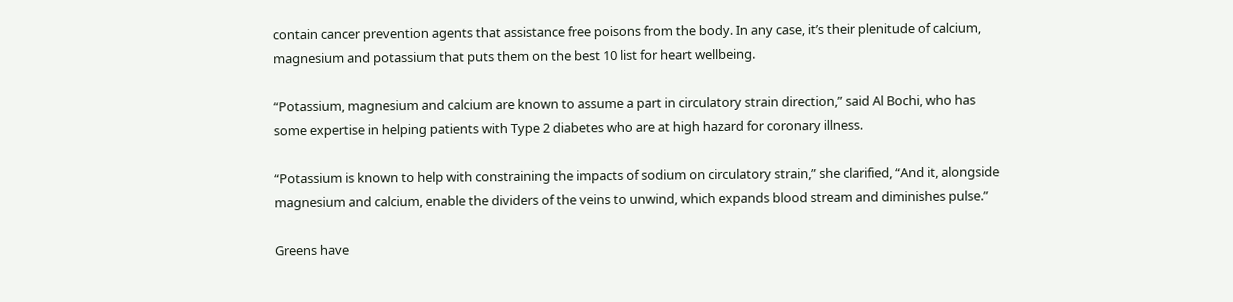contain cancer prevention agents that assistance free poisons from the body. In any case, it’s their plenitude of calcium, magnesium and potassium that puts them on the best 10 list for heart wellbeing.

“Potassium, magnesium and calcium are known to assume a part in circulatory strain direction,” said Al Bochi, who has some expertise in helping patients with Type 2 diabetes who are at high hazard for coronary illness.

“Potassium is known to help with constraining the impacts of sodium on circulatory strain,” she clarified, “And it, alongside magnesium and calcium, enable the dividers of the veins to unwind, which expands blood stream and diminishes pulse.”

Greens have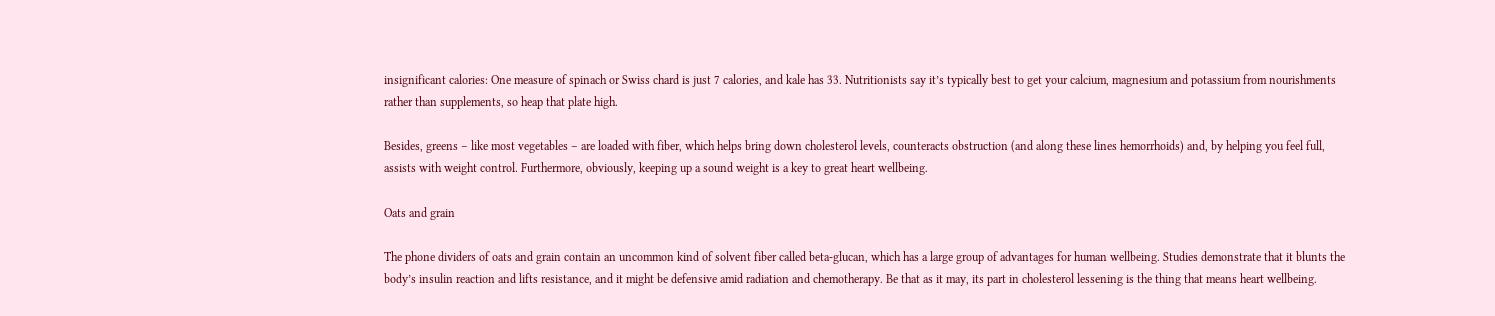insignificant calories: One measure of spinach or Swiss chard is just 7 calories, and kale has 33. Nutritionists say it’s typically best to get your calcium, magnesium and potassium from nourishments rather than supplements, so heap that plate high.

Besides, greens – like most vegetables – are loaded with fiber, which helps bring down cholesterol levels, counteracts obstruction (and along these lines hemorrhoids) and, by helping you feel full, assists with weight control. Furthermore, obviously, keeping up a sound weight is a key to great heart wellbeing.

Oats and grain

The phone dividers of oats and grain contain an uncommon kind of solvent fiber called beta-glucan, which has a large group of advantages for human wellbeing. Studies demonstrate that it blunts the body’s insulin reaction and lifts resistance, and it might be defensive amid radiation and chemotherapy. Be that as it may, its part in cholesterol lessening is the thing that means heart wellbeing.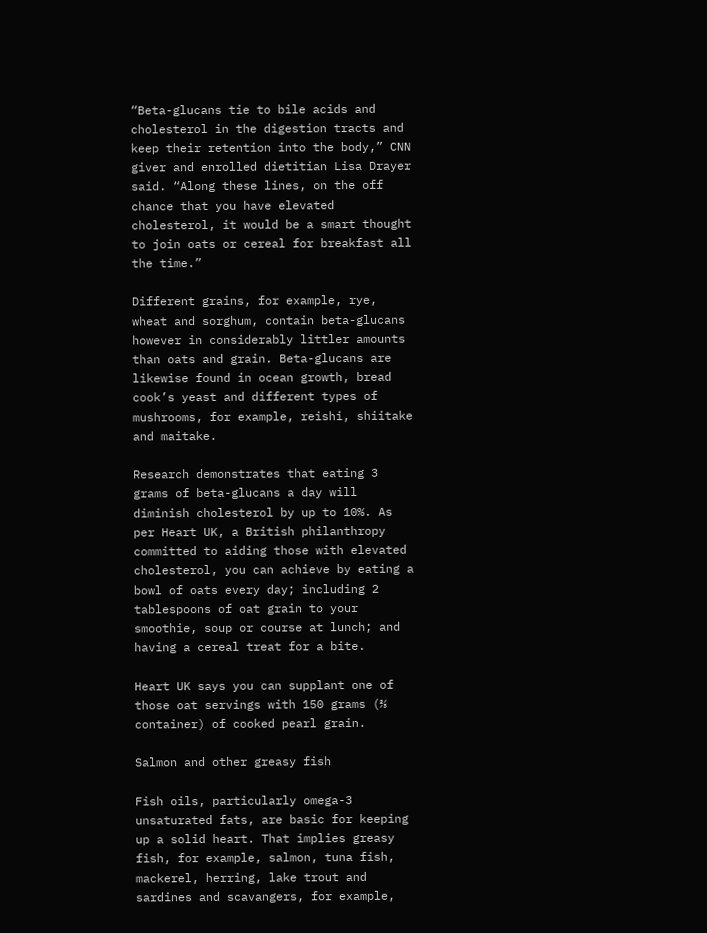“Beta-glucans tie to bile acids and cholesterol in the digestion tracts and keep their retention into the body,” CNN giver and enrolled dietitian Lisa Drayer said. “Along these lines, on the off chance that you have elevated cholesterol, it would be a smart thought to join oats or cereal for breakfast all the time.”

Different grains, for example, rye, wheat and sorghum, contain beta-glucans however in considerably littler amounts than oats and grain. Beta-glucans are likewise found in ocean growth, bread cook’s yeast and different types of mushrooms, for example, reishi, shiitake and maitake.

Research demonstrates that eating 3 grams of beta-glucans a day will diminish cholesterol by up to 10%. As per Heart UK, a British philanthropy committed to aiding those with elevated cholesterol, you can achieve by eating a bowl of oats every day; including 2 tablespoons of oat grain to your smoothie, soup or course at lunch; and having a cereal treat for a bite.

Heart UK says you can supplant one of those oat servings with 150 grams (⅔ container) of cooked pearl grain.

Salmon and other greasy fish

Fish oils, particularly omega-3 unsaturated fats, are basic for keeping up a solid heart. That implies greasy fish, for example, salmon, tuna fish, mackerel, herring, lake trout and sardines and scavangers, for example,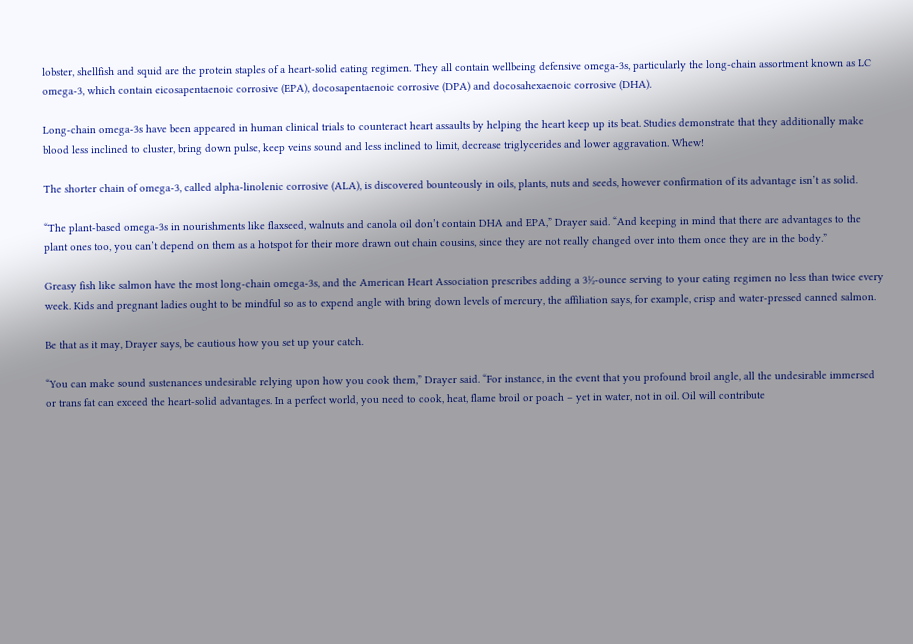lobster, shellfish and squid are the protein staples of a heart-solid eating regimen. They all contain wellbeing defensive omega-3s, particularly the long-chain assortment known as LC omega-3, which contain eicosapentaenoic corrosive (EPA), docosapentaenoic corrosive (DPA) and docosahexaenoic corrosive (DHA).

Long-chain omega-3s have been appeared in human clinical trials to counteract heart assaults by helping the heart keep up its beat. Studies demonstrate that they additionally make blood less inclined to cluster, bring down pulse, keep veins sound and less inclined to limit, decrease triglycerides and lower aggravation. Whew!

The shorter chain of omega-3, called alpha-linolenic corrosive (ALA), is discovered bounteously in oils, plants, nuts and seeds, however confirmation of its advantage isn’t as solid.

“The plant-based omega-3s in nourishments like flaxseed, walnuts and canola oil don’t contain DHA and EPA,” Drayer said. “And keeping in mind that there are advantages to the plant ones too, you can’t depend on them as a hotspot for their more drawn out chain cousins, since they are not really changed over into them once they are in the body.”

Greasy fish like salmon have the most long-chain omega-3s, and the American Heart Association prescribes adding a 3½-ounce serving to your eating regimen no less than twice every week. Kids and pregnant ladies ought to be mindful so as to expend angle with bring down levels of mercury, the affiliation says, for example, crisp and water-pressed canned salmon.

Be that as it may, Drayer says, be cautious how you set up your catch.

“You can make sound sustenances undesirable relying upon how you cook them,” Drayer said. “For instance, in the event that you profound broil angle, all the undesirable immersed or trans fat can exceed the heart-solid advantages. In a perfect world, you need to cook, heat, flame broil or poach – yet in water, not in oil. Oil will contribute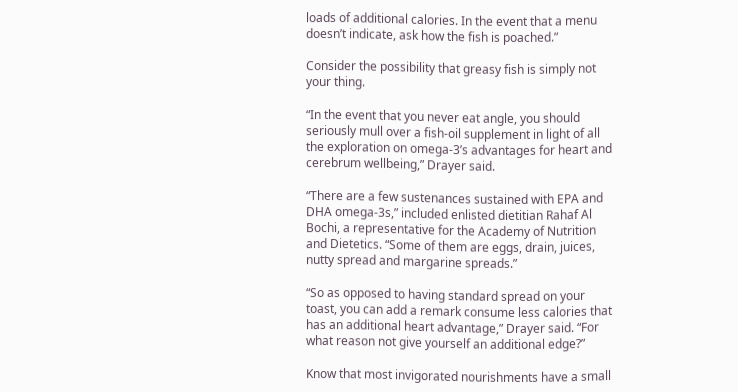loads of additional calories. In the event that a menu doesn’t indicate, ask how the fish is poached.”

Consider the possibility that greasy fish is simply not your thing.

“In the event that you never eat angle, you should seriously mull over a fish-oil supplement in light of all the exploration on omega-3’s advantages for heart and cerebrum wellbeing,” Drayer said.

“There are a few sustenances sustained with EPA and DHA omega-3s,” included enlisted dietitian Rahaf Al Bochi, a representative for the Academy of Nutrition and Dietetics. “Some of them are eggs, drain, juices, nutty spread and margarine spreads.”

“So as opposed to having standard spread on your toast, you can add a remark consume less calories that has an additional heart advantage,” Drayer said. “For what reason not give yourself an additional edge?”

Know that most invigorated nourishments have a small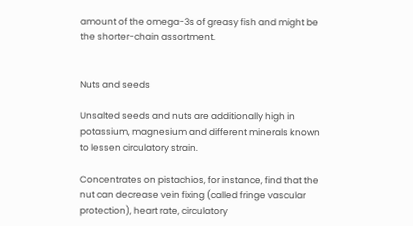amount of the omega-3s of greasy fish and might be the shorter-chain assortment.


Nuts and seeds

Unsalted seeds and nuts are additionally high in potassium, magnesium and different minerals known to lessen circulatory strain.

Concentrates on pistachios, for instance, find that the nut can decrease vein fixing (called fringe vascular protection), heart rate, circulatory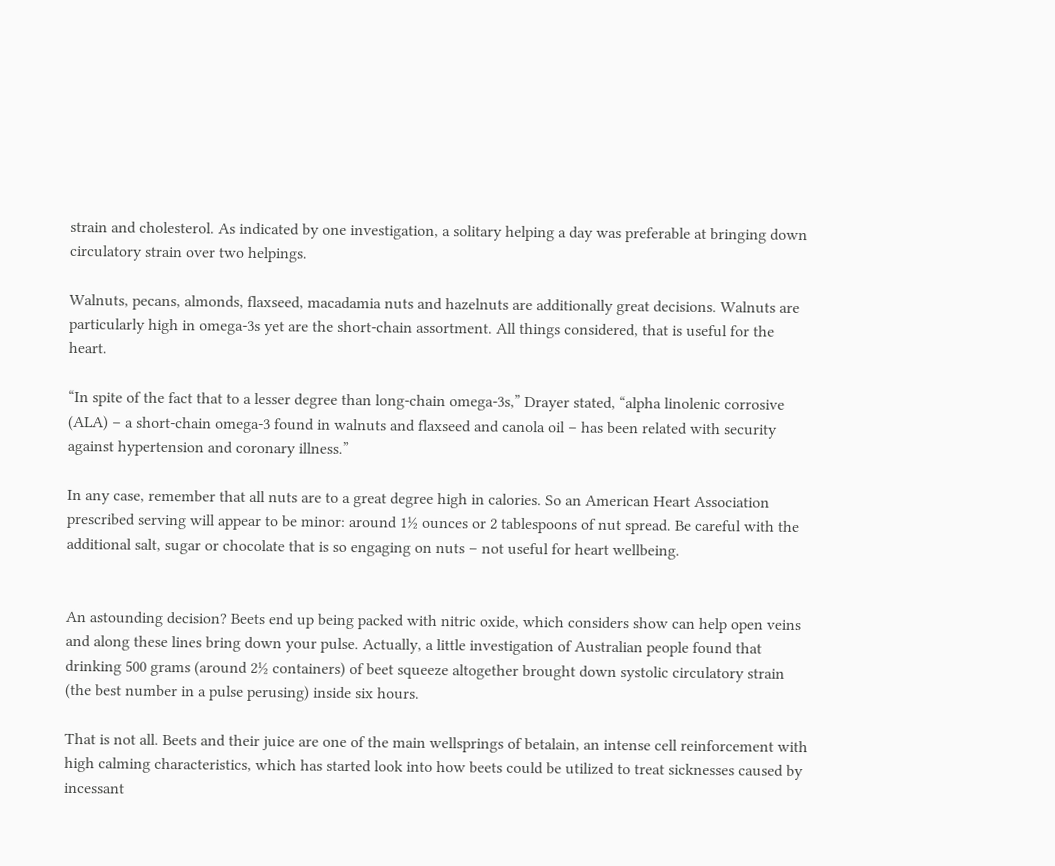strain and cholesterol. As indicated by one investigation, a solitary helping a day was preferable at bringing down circulatory strain over two helpings.

Walnuts, pecans, almonds, flaxseed, macadamia nuts and hazelnuts are additionally great decisions. Walnuts are particularly high in omega-3s yet are the short-chain assortment. All things considered, that is useful for the heart.

“In spite of the fact that to a lesser degree than long-chain omega-3s,” Drayer stated, “alpha linolenic corrosive (ALA) – a short-chain omega-3 found in walnuts and flaxseed and canola oil – has been related with security against hypertension and coronary illness.”

In any case, remember that all nuts are to a great degree high in calories. So an American Heart Association prescribed serving will appear to be minor: around 1½ ounces or 2 tablespoons of nut spread. Be careful with the additional salt, sugar or chocolate that is so engaging on nuts – not useful for heart wellbeing.


An astounding decision? Beets end up being packed with nitric oxide, which considers show can help open veins and along these lines bring down your pulse. Actually, a little investigation of Australian people found that drinking 500 grams (around 2½ containers) of beet squeeze altogether brought down systolic circulatory strain (the best number in a pulse perusing) inside six hours.

That is not all. Beets and their juice are one of the main wellsprings of betalain, an intense cell reinforcement with high calming characteristics, which has started look into how beets could be utilized to treat sicknesses caused by incessant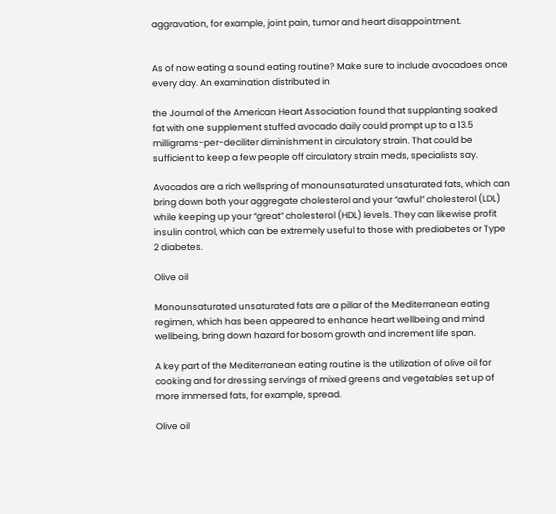aggravation, for example, joint pain, tumor and heart disappointment.


As of now eating a sound eating routine? Make sure to include avocadoes once every day. An examination distributed in

the Journal of the American Heart Association found that supplanting soaked fat with one supplement stuffed avocado daily could prompt up to a 13.5 milligrams-per-deciliter diminishment in circulatory strain. That could be sufficient to keep a few people off circulatory strain meds, specialists say.

Avocados are a rich wellspring of monounsaturated unsaturated fats, which can bring down both your aggregate cholesterol and your “awful” cholesterol (LDL) while keeping up your “great” cholesterol (HDL) levels. They can likewise profit insulin control, which can be extremely useful to those with prediabetes or Type 2 diabetes.

Olive oil

Monounsaturated unsaturated fats are a pillar of the Mediterranean eating regimen, which has been appeared to enhance heart wellbeing and mind wellbeing, bring down hazard for bosom growth and increment life span.

A key part of the Mediterranean eating routine is the utilization of olive oil for cooking and for dressing servings of mixed greens and vegetables set up of more immersed fats, for example, spread.

Olive oil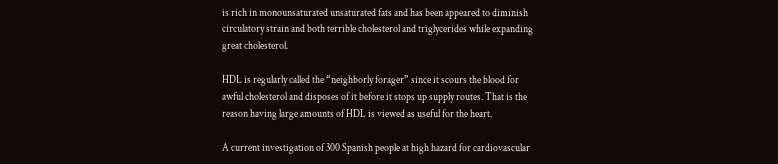is rich in monounsaturated unsaturated fats and has been appeared to diminish circulatory strain and both terrible cholesterol and triglycerides while expanding great cholesterol.

HDL is regularly called the “neighborly forager” since it scours the blood for awful cholesterol and disposes of it before it stops up supply routes. That is the reason having large amounts of HDL is viewed as useful for the heart.

A current investigation of 300 Spanish people at high hazard for cardiovascular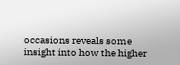occasions reveals some insight into how the higher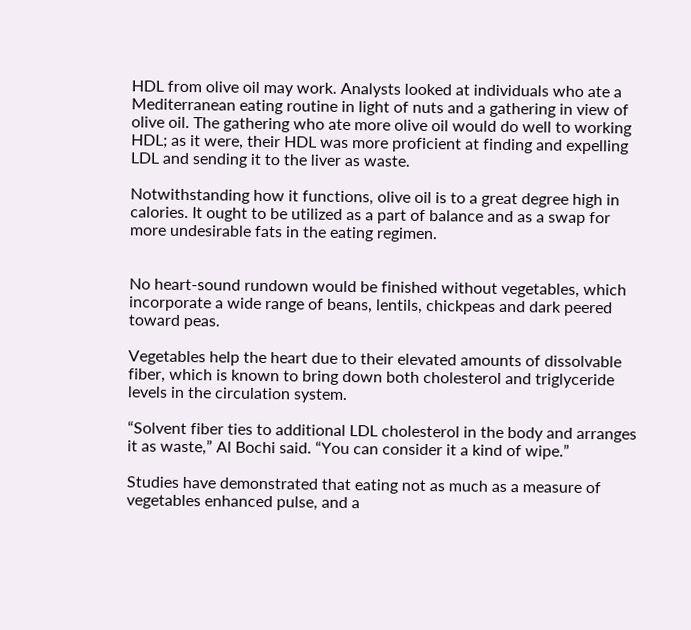HDL from olive oil may work. Analysts looked at individuals who ate a Mediterranean eating routine in light of nuts and a gathering in view of olive oil. The gathering who ate more olive oil would do well to working HDL; as it were, their HDL was more proficient at finding and expelling LDL and sending it to the liver as waste.

Notwithstanding how it functions, olive oil is to a great degree high in calories. It ought to be utilized as a part of balance and as a swap for more undesirable fats in the eating regimen.


No heart-sound rundown would be finished without vegetables, which incorporate a wide range of beans, lentils, chickpeas and dark peered toward peas.

Vegetables help the heart due to their elevated amounts of dissolvable fiber, which is known to bring down both cholesterol and triglyceride levels in the circulation system.

“Solvent fiber ties to additional LDL cholesterol in the body and arranges it as waste,” Al Bochi said. “You can consider it a kind of wipe.”

Studies have demonstrated that eating not as much as a measure of vegetables enhanced pulse, and a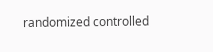randomized controlled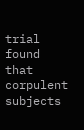trial found that corpulent subjects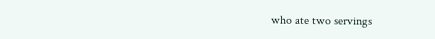who ate two servings